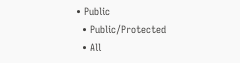• Public
  • Public/Protected
  • All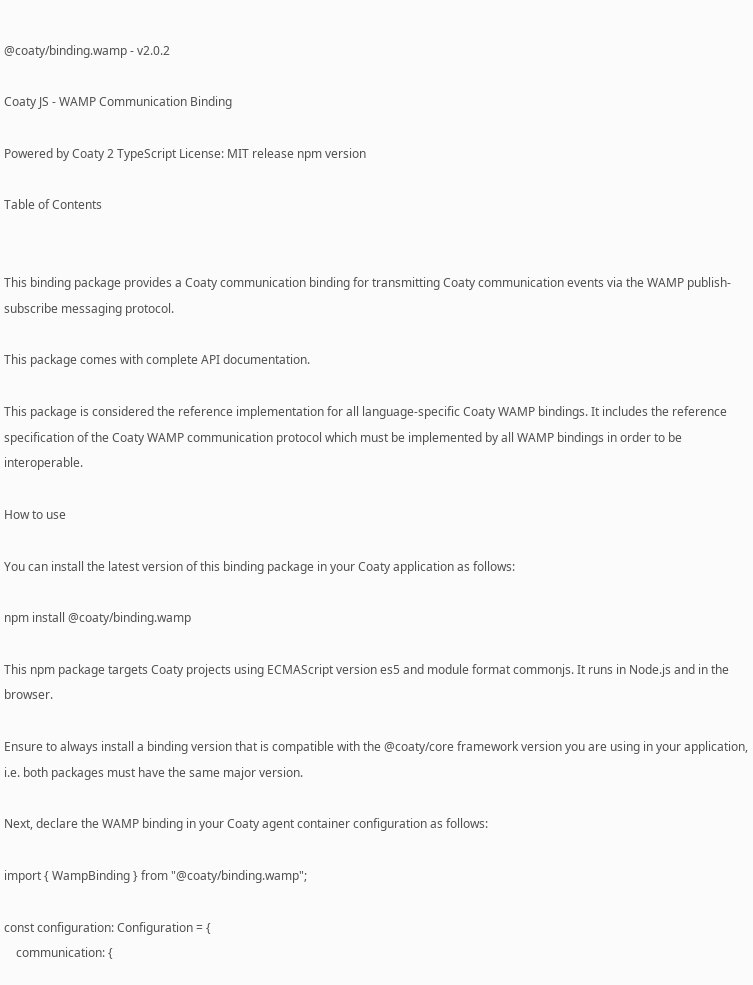@coaty/binding.wamp - v2.0.2

Coaty JS - WAMP Communication Binding

Powered by Coaty 2 TypeScript License: MIT release npm version

Table of Contents


This binding package provides a Coaty communication binding for transmitting Coaty communication events via the WAMP publish-subscribe messaging protocol.

This package comes with complete API documentation.

This package is considered the reference implementation for all language-specific Coaty WAMP bindings. It includes the reference specification of the Coaty WAMP communication protocol which must be implemented by all WAMP bindings in order to be interoperable.

How to use

You can install the latest version of this binding package in your Coaty application as follows:

npm install @coaty/binding.wamp

This npm package targets Coaty projects using ECMAScript version es5 and module format commonjs. It runs in Node.js and in the browser.

Ensure to always install a binding version that is compatible with the @coaty/core framework version you are using in your application, i.e. both packages must have the same major version.

Next, declare the WAMP binding in your Coaty agent container configuration as follows:

import { WampBinding } from "@coaty/binding.wamp";

const configuration: Configuration = {
    communication: {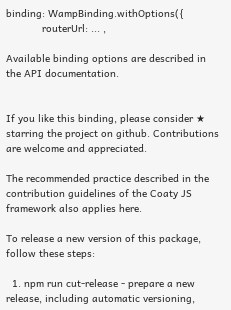binding: WampBinding.withOptions({
            routerUrl: ... ,

Available binding options are described in the API documentation.


If you like this binding, please consider ★ starring the project on github. Contributions are welcome and appreciated.

The recommended practice described in the contribution guidelines of the Coaty JS framework also applies here.

To release a new version of this package, follow these steps:

  1. npm run cut-release - prepare a new release, including automatic versioning,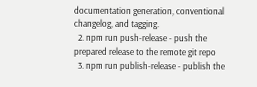documentation generation, conventional changelog, and tagging.
  2. npm run push-release - push the prepared release to the remote git repo
  3. npm run publish-release - publish the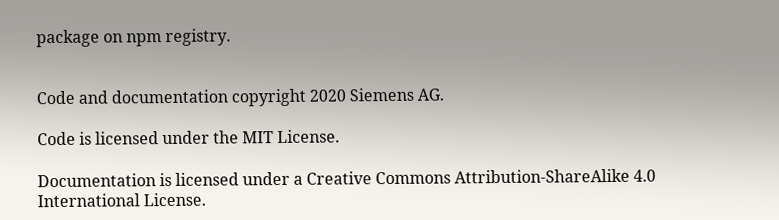package on npm registry.


Code and documentation copyright 2020 Siemens AG.

Code is licensed under the MIT License.

Documentation is licensed under a Creative Commons Attribution-ShareAlike 4.0 International License.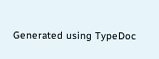Generated using TypeDoc